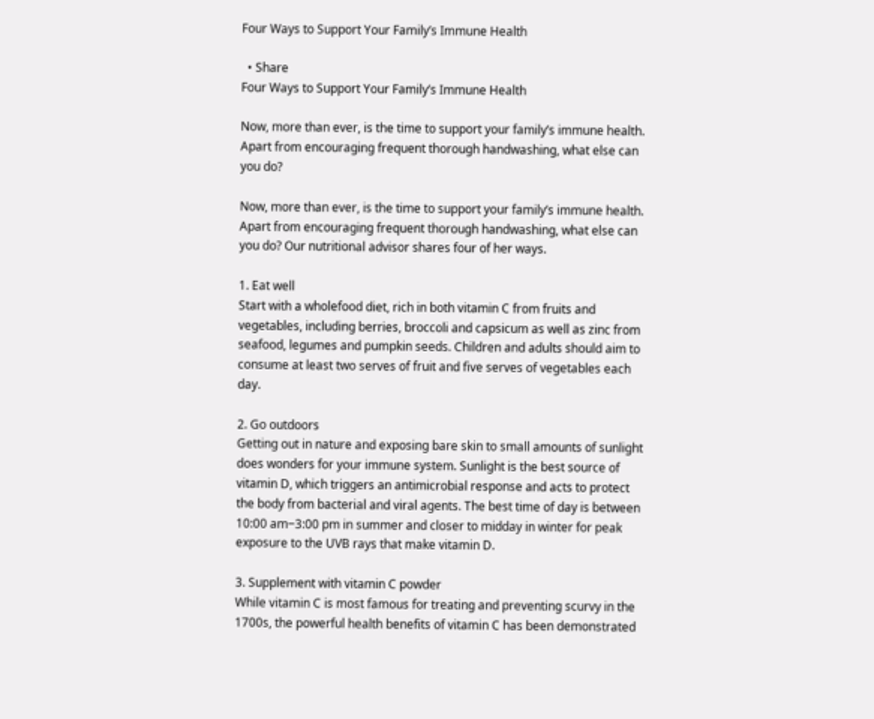Four Ways to Support Your Family’s Immune Health

  • Share
Four Ways to Support Your Family’s Immune Health

Now, more than ever, is the time to support your family’s immune health. Apart from encouraging frequent thorough handwashing, what else can you do?

Now, more than ever, is the time to support your family’s immune health. Apart from encouraging frequent thorough handwashing, what else can you do? Our nutritional advisor shares four of her ways.

1. Eat well
Start with a wholefood diet, rich in both vitamin C from fruits and vegetables, including berries, broccoli and capsicum as well as zinc from seafood, legumes and pumpkin seeds. Children and adults should aim to consume at least two serves of fruit and five serves of vegetables each day.

2. Go outdoors
Getting out in nature and exposing bare skin to small amounts of sunlight does wonders for your immune system. Sunlight is the best source of vitamin D, which triggers an antimicrobial response and acts to protect the body from bacterial and viral agents. The best time of day is between 10:00 am‒3:00 pm in summer and closer to midday in winter for peak exposure to the UVB rays that make vitamin D.

3. Supplement with vitamin C powder
While vitamin C is most famous for treating and preventing scurvy in the 1700s, the powerful health benefits of vitamin C has been demonstrated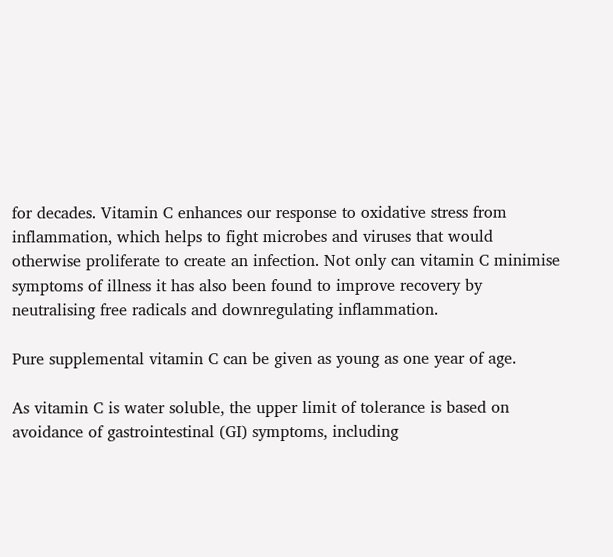for decades. Vitamin C enhances our response to oxidative stress from inflammation, which helps to fight microbes and viruses that would otherwise proliferate to create an infection. Not only can vitamin C minimise symptoms of illness it has also been found to improve recovery by neutralising free radicals and downregulating inflammation.

Pure supplemental vitamin C can be given as young as one year of age.

As vitamin C is water soluble, the upper limit of tolerance is based on avoidance of gastrointestinal (GI) symptoms, including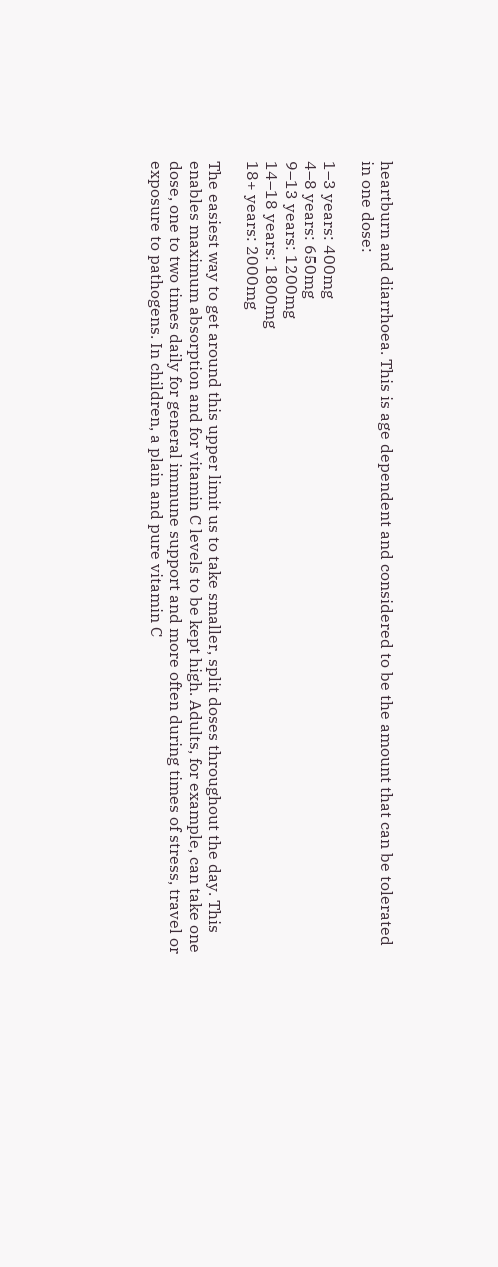heartburn and diarrhoea. This is age dependent and considered to be the amount that can be tolerated in one dose:

1–3 years: 400mg
4–8 years: 650mg
9–13 years: 1200mg
14–18 years: 1800mg
18+ years: 2000mg

The easiest way to get around this upper limit us to take smaller, split doses throughout the day. This enables maximum absorption and for vitamin C levels to be kept high. Adults, for example, can take one dose, one to two times daily for general immune support and more often during times of stress, travel or exposure to pathogens. In children, a plain and pure vitamin C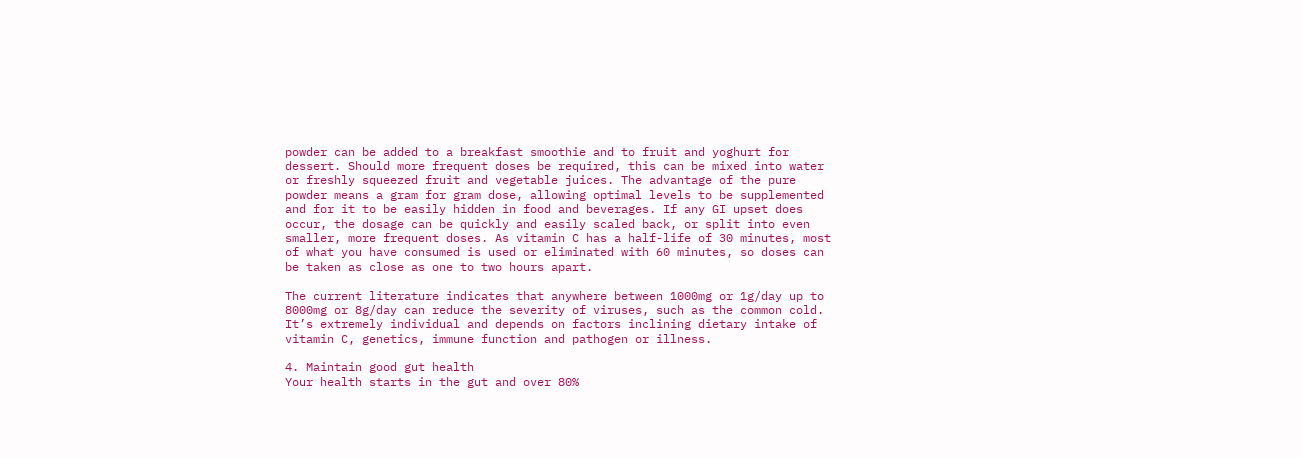powder can be added to a breakfast smoothie and to fruit and yoghurt for dessert. Should more frequent doses be required, this can be mixed into water or freshly squeezed fruit and vegetable juices. The advantage of the pure powder means a gram for gram dose, allowing optimal levels to be supplemented and for it to be easily hidden in food and beverages. If any GI upset does occur, the dosage can be quickly and easily scaled back, or split into even smaller, more frequent doses. As vitamin C has a half-life of 30 minutes, most of what you have consumed is used or eliminated with 60 minutes, so doses can be taken as close as one to two hours apart.

The current literature indicates that anywhere between 1000mg or 1g/day up to 8000mg or 8g/day can reduce the severity of viruses, such as the common cold. It’s extremely individual and depends on factors inclining dietary intake of vitamin C, genetics, immune function and pathogen or illness.

4. Maintain good gut health
Your health starts in the gut and over 80%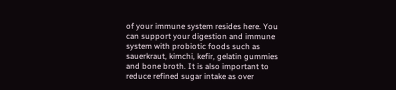of your immune system resides here. You can support your digestion and immune system with probiotic foods such as sauerkraut, kimchi, kefir, gelatin gummies and bone broth. It is also important to reduce refined sugar intake as over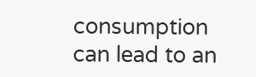consumption can lead to an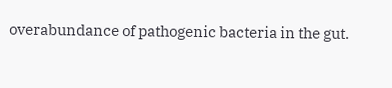overabundance of pathogenic bacteria in the gut.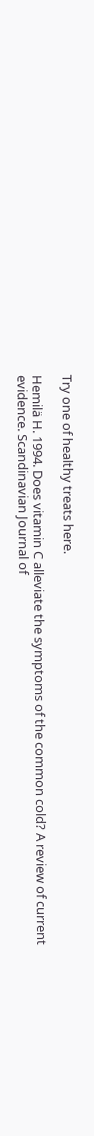Try one of healthy treats here.

Hemilä H. 1994. Does vitamin C alleviate the symptoms of the common cold? A review of current evidence. Scandinavian Journal of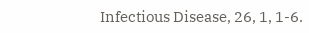Infectious Disease, 26, 1, 1-6.